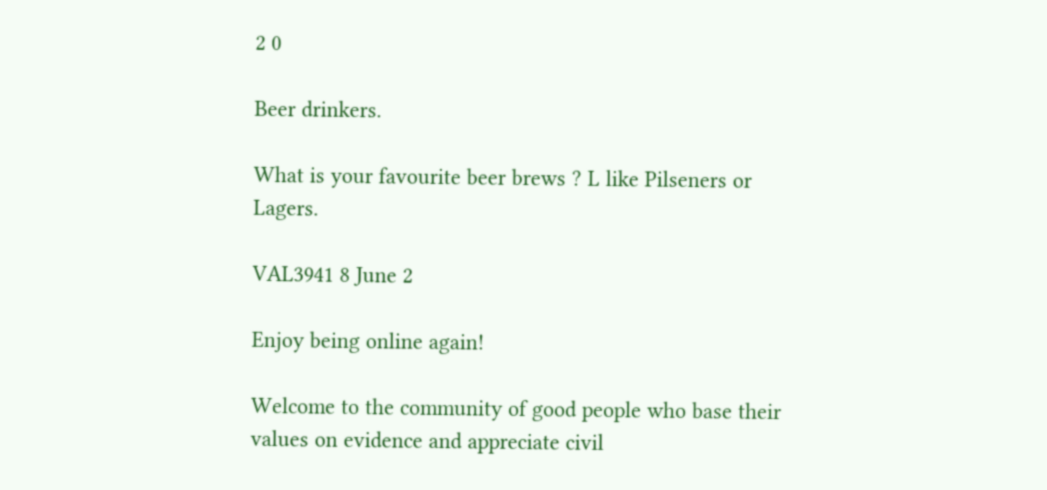2 0

Beer drinkers.

What is your favourite beer brews ? L like Pilseners or Lagers.

VAL3941 8 June 2

Enjoy being online again!

Welcome to the community of good people who base their values on evidence and appreciate civil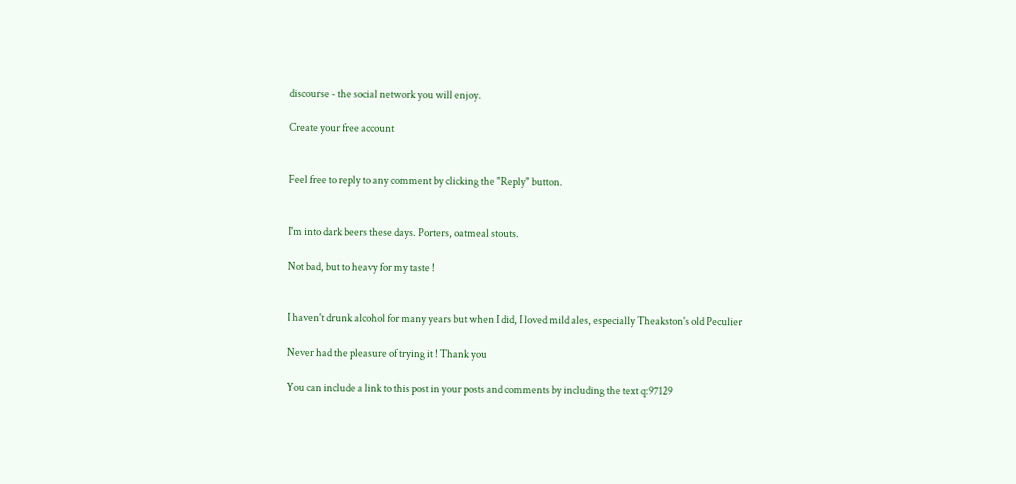discourse - the social network you will enjoy.

Create your free account


Feel free to reply to any comment by clicking the "Reply" button.


I'm into dark beers these days. Porters, oatmeal stouts.

Not bad, but to heavy for my taste !


I haven't drunk alcohol for many years but when I did, I loved mild ales, especially Theakston's old Peculier

Never had the pleasure of trying it ! Thank you

You can include a link to this post in your posts and comments by including the text q:97129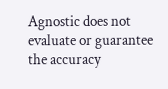Agnostic does not evaluate or guarantee the accuracy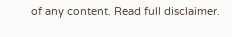of any content. Read full disclaimer.